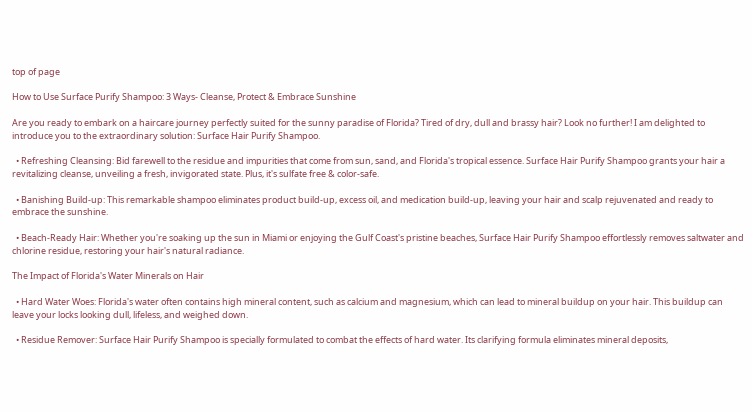top of page

How to Use Surface Purify Shampoo: 3 Ways- Cleanse, Protect & Embrace Sunshine

Are you ready to embark on a haircare journey perfectly suited for the sunny paradise of Florida? Tired of dry, dull and brassy hair? Look no further! I am delighted to introduce you to the extraordinary solution: Surface Hair Purify Shampoo.

  • Refreshing Cleansing: Bid farewell to the residue and impurities that come from sun, sand, and Florida's tropical essence. Surface Hair Purify Shampoo grants your hair a revitalizing cleanse, unveiling a fresh, invigorated state. Plus, it's sulfate free & color-safe.

  • Banishing Build-up: This remarkable shampoo eliminates product build-up, excess oil, and medication build-up, leaving your hair and scalp rejuvenated and ready to embrace the sunshine.

  • Beach-Ready Hair: Whether you're soaking up the sun in Miami or enjoying the Gulf Coast's pristine beaches, Surface Hair Purify Shampoo effortlessly removes saltwater and chlorine residue, restoring your hair's natural radiance.

The Impact of Florida's Water Minerals on Hair

  • Hard Water Woes: Florida's water often contains high mineral content, such as calcium and magnesium, which can lead to mineral buildup on your hair. This buildup can leave your locks looking dull, lifeless, and weighed down.

  • Residue Remover: Surface Hair Purify Shampoo is specially formulated to combat the effects of hard water. Its clarifying formula eliminates mineral deposits,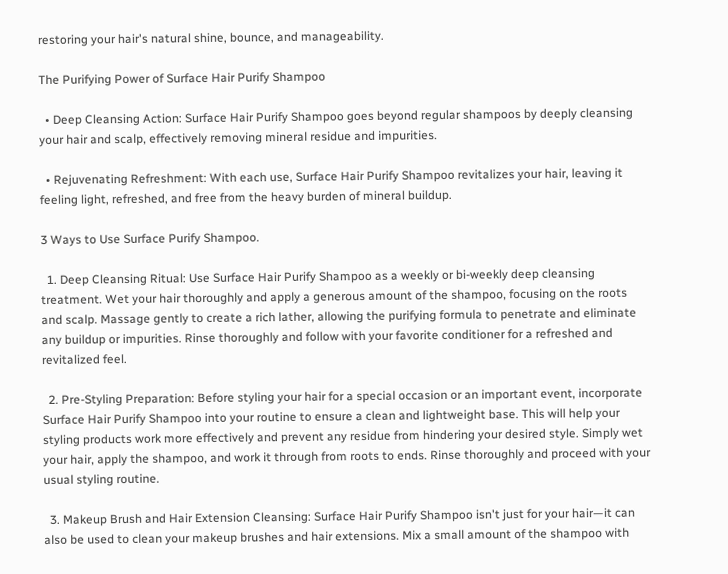restoring your hair's natural shine, bounce, and manageability.

The Purifying Power of Surface Hair Purify Shampoo

  • Deep Cleansing Action: Surface Hair Purify Shampoo goes beyond regular shampoos by deeply cleansing your hair and scalp, effectively removing mineral residue and impurities.

  • Rejuvenating Refreshment: With each use, Surface Hair Purify Shampoo revitalizes your hair, leaving it feeling light, refreshed, and free from the heavy burden of mineral buildup.

3 Ways to Use Surface Purify Shampoo.

  1. Deep Cleansing Ritual: Use Surface Hair Purify Shampoo as a weekly or bi-weekly deep cleansing treatment. Wet your hair thoroughly and apply a generous amount of the shampoo, focusing on the roots and scalp. Massage gently to create a rich lather, allowing the purifying formula to penetrate and eliminate any buildup or impurities. Rinse thoroughly and follow with your favorite conditioner for a refreshed and revitalized feel.

  2. Pre-Styling Preparation: Before styling your hair for a special occasion or an important event, incorporate Surface Hair Purify Shampoo into your routine to ensure a clean and lightweight base. This will help your styling products work more effectively and prevent any residue from hindering your desired style. Simply wet your hair, apply the shampoo, and work it through from roots to ends. Rinse thoroughly and proceed with your usual styling routine.

  3. Makeup Brush and Hair Extension Cleansing: Surface Hair Purify Shampoo isn't just for your hair—it can also be used to clean your makeup brushes and hair extensions. Mix a small amount of the shampoo with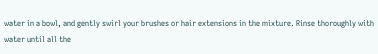water in a bowl, and gently swirl your brushes or hair extensions in the mixture. Rinse thoroughly with water until all the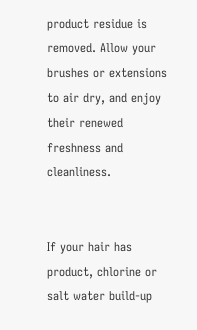product residue is removed. Allow your brushes or extensions to air dry, and enjoy their renewed freshness and cleanliness.


If your hair has product, chlorine or salt water build-up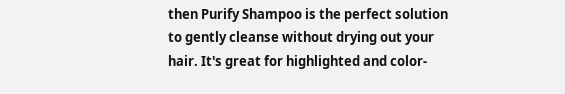then Purify Shampoo is the perfect solution to gently cleanse without drying out your hair. It's great for highlighted and color-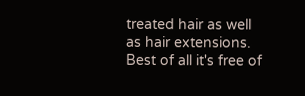treated hair as well as hair extensions. Best of all it's free of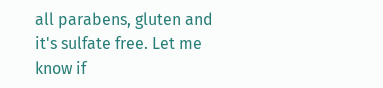all parabens, gluten and it's sulfate free. Let me know if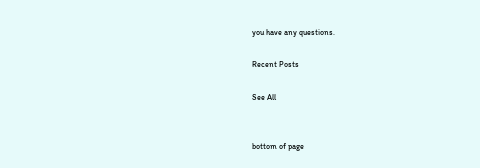you have any questions.

Recent Posts

See All


bottom of page